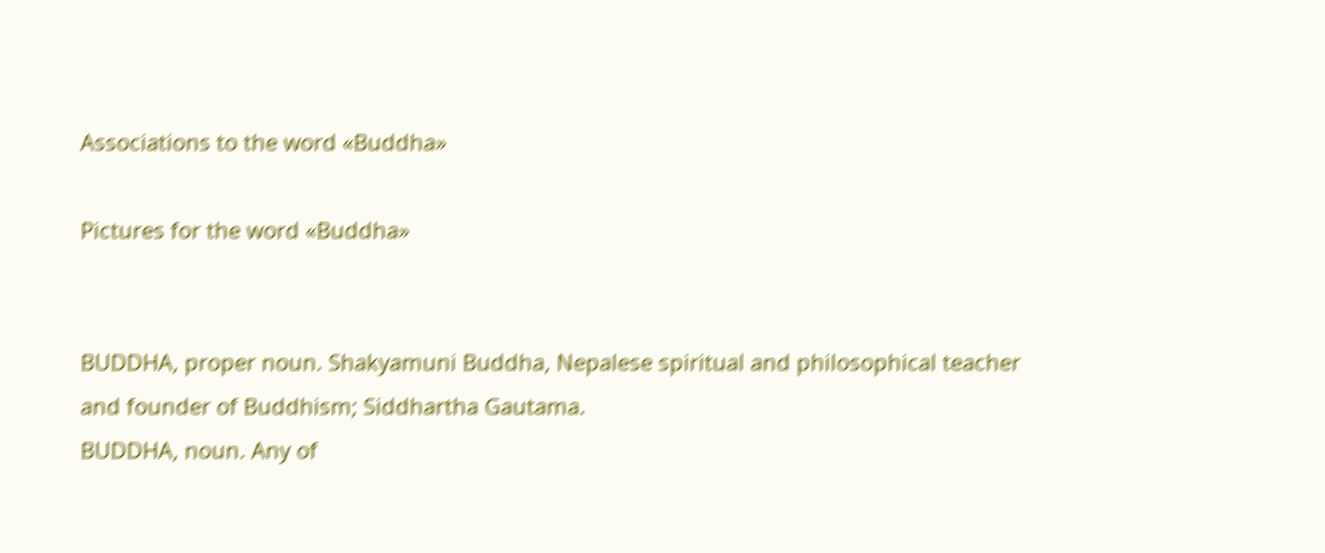Associations to the word «Buddha»

Pictures for the word «Buddha»


BUDDHA, proper noun. Shakyamuni Buddha, Nepalese spiritual and philosophical teacher and founder of Buddhism; Siddhartha Gautama.
BUDDHA, noun. Any of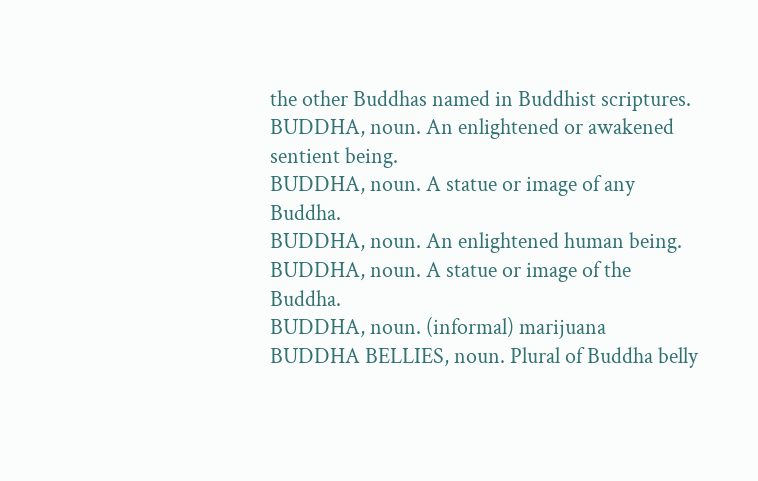the other Buddhas named in Buddhist scriptures.
BUDDHA, noun. An enlightened or awakened sentient being.
BUDDHA, noun. A statue or image of any Buddha.
BUDDHA, noun. An enlightened human being.
BUDDHA, noun. A statue or image of the Buddha.
BUDDHA, noun. (informal) marijuana
BUDDHA BELLIES, noun. Plural of Buddha belly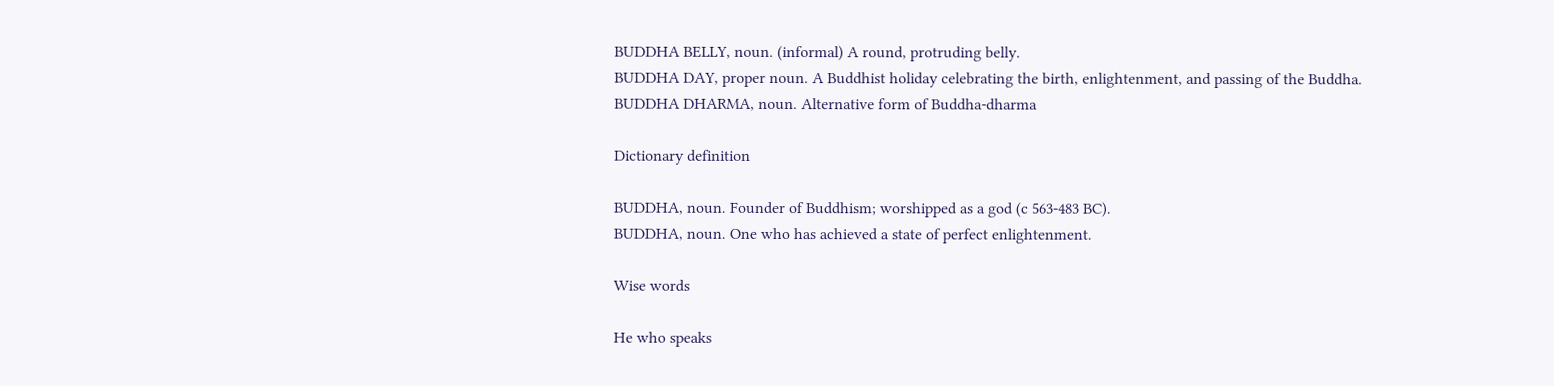BUDDHA BELLY, noun. (informal) A round, protruding belly.
BUDDHA DAY, proper noun. A Buddhist holiday celebrating the birth, enlightenment, and passing of the Buddha.
BUDDHA DHARMA, noun. Alternative form of Buddha-dharma

Dictionary definition

BUDDHA, noun. Founder of Buddhism; worshipped as a god (c 563-483 BC).
BUDDHA, noun. One who has achieved a state of perfect enlightenment.

Wise words

He who speaks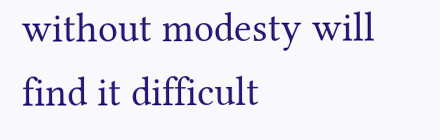without modesty will find it difficult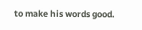to make his words good.